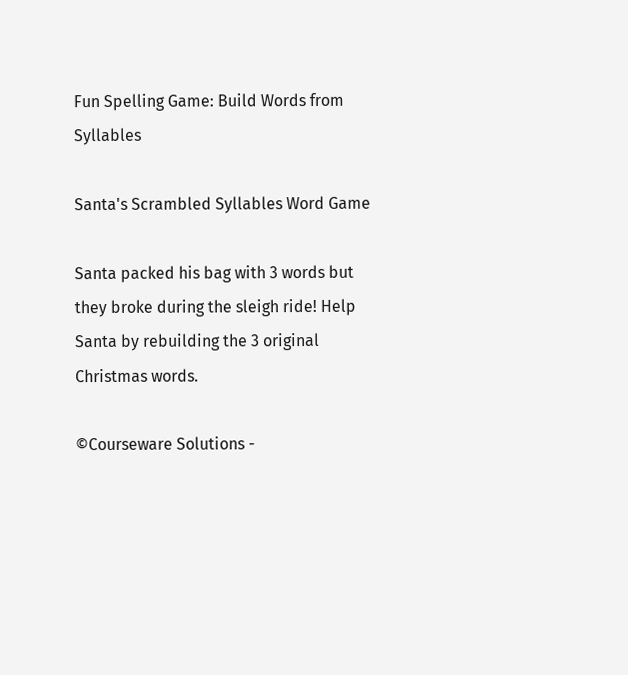Fun Spelling Game: Build Words from Syllables

Santa's Scrambled Syllables Word Game

Santa packed his bag with 3 words but they broke during the sleigh ride! Help Santa by rebuilding the 3 original Christmas words.

©Courseware Solutions -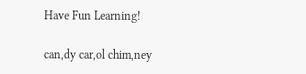Have Fun Learning!

can,dy car,ol chim,ney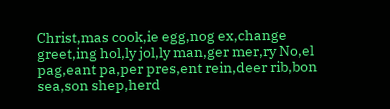Christ,mas cook,ie egg,nog ex,change greet,ing hol,ly jol,ly man,ger mer,ry No,el pag,eant pa,per pres,ent rein,deer rib,bon sea,son shep,herd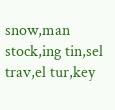snow,man stock,ing tin,sel trav,el tur,key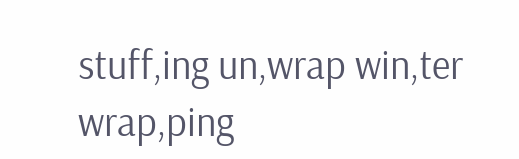stuff,ing un,wrap win,ter wrap,ping